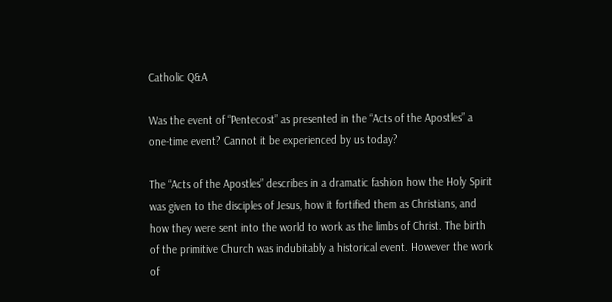Catholic Q&A

Was the event of “Pentecost” as presented in the “Acts of the Apostles” a one-time event? Cannot it be experienced by us today?

The “Acts of the Apostles” describes in a dramatic fashion how the Holy Spirit was given to the disciples of Jesus, how it fortified them as Christians, and how they were sent into the world to work as the limbs of Christ. The birth of the primitive Church was indubitably a historical event. However the work of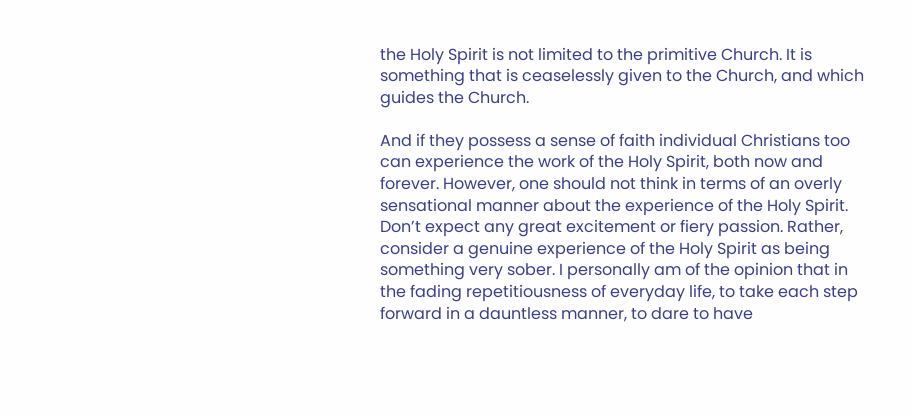the Holy Spirit is not limited to the primitive Church. It is something that is ceaselessly given to the Church, and which guides the Church.

And if they possess a sense of faith individual Christians too can experience the work of the Holy Spirit, both now and forever. However, one should not think in terms of an overly sensational manner about the experience of the Holy Spirit. Don’t expect any great excitement or fiery passion. Rather, consider a genuine experience of the Holy Spirit as being something very sober. I personally am of the opinion that in the fading repetitiousness of everyday life, to take each step forward in a dauntless manner, to dare to have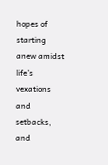hopes of starting anew amidst life’s vexations and setbacks, and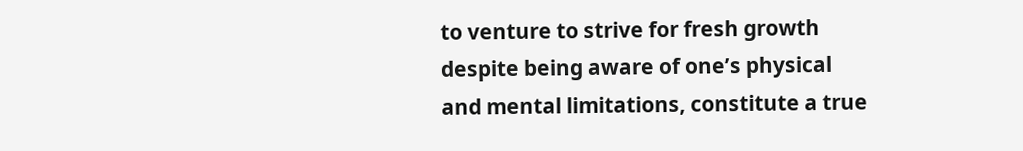to venture to strive for fresh growth despite being aware of one’s physical and mental limitations, constitute a true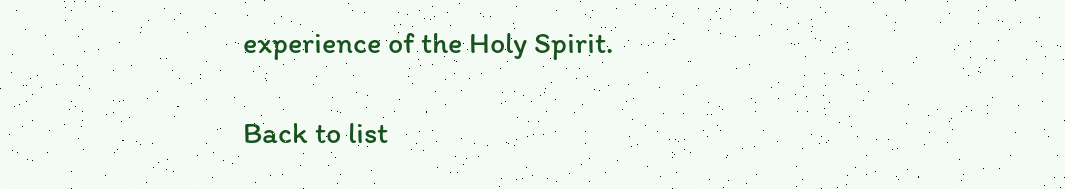experience of the Holy Spirit.

Back to list